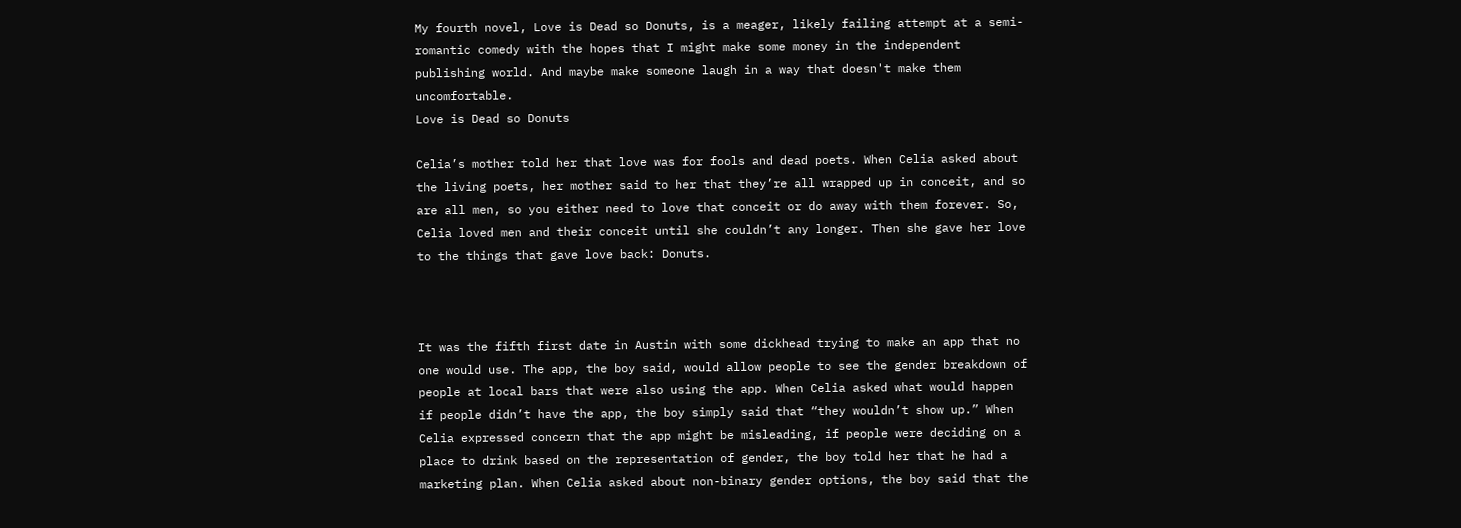My fourth novel, Love is Dead so Donuts, is a meager, likely failing attempt at a semi-romantic comedy with the hopes that I might make some money in the independent publishing world. And maybe make someone laugh in a way that doesn't make them uncomfortable.
Love is Dead so Donuts

Celia’s mother told her that love was for fools and dead poets. When Celia asked about the living poets, her mother said to her that they’re all wrapped up in conceit, and so are all men, so you either need to love that conceit or do away with them forever. So, Celia loved men and their conceit until she couldn’t any longer. Then she gave her love to the things that gave love back: Donuts.



It was the fifth first date in Austin with some dickhead trying to make an app that no one would use. The app, the boy said, would allow people to see the gender breakdown of people at local bars that were also using the app. When Celia asked what would happen if people didn’t have the app, the boy simply said that “they wouldn’t show up.” When Celia expressed concern that the app might be misleading, if people were deciding on a place to drink based on the representation of gender, the boy told her that he had a marketing plan. When Celia asked about non-binary gender options, the boy said that the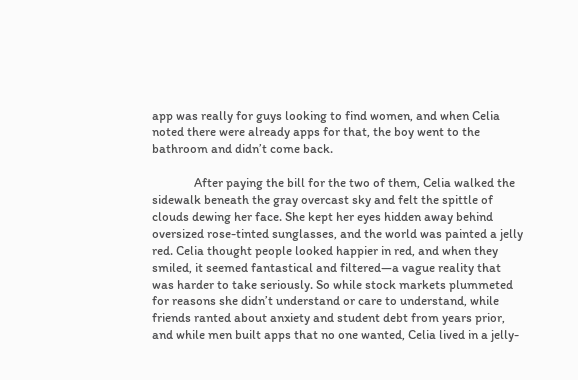app was really for guys looking to find women, and when Celia noted there were already apps for that, the boy went to the bathroom and didn’t come back.

              After paying the bill for the two of them, Celia walked the sidewalk beneath the gray overcast sky and felt the spittle of clouds dewing her face. She kept her eyes hidden away behind oversized rose-tinted sunglasses, and the world was painted a jelly red. Celia thought people looked happier in red, and when they smiled, it seemed fantastical and filtered—a vague reality that was harder to take seriously. So while stock markets plummeted for reasons she didn’t understand or care to understand, while friends ranted about anxiety and student debt from years prior, and while men built apps that no one wanted, Celia lived in a jelly-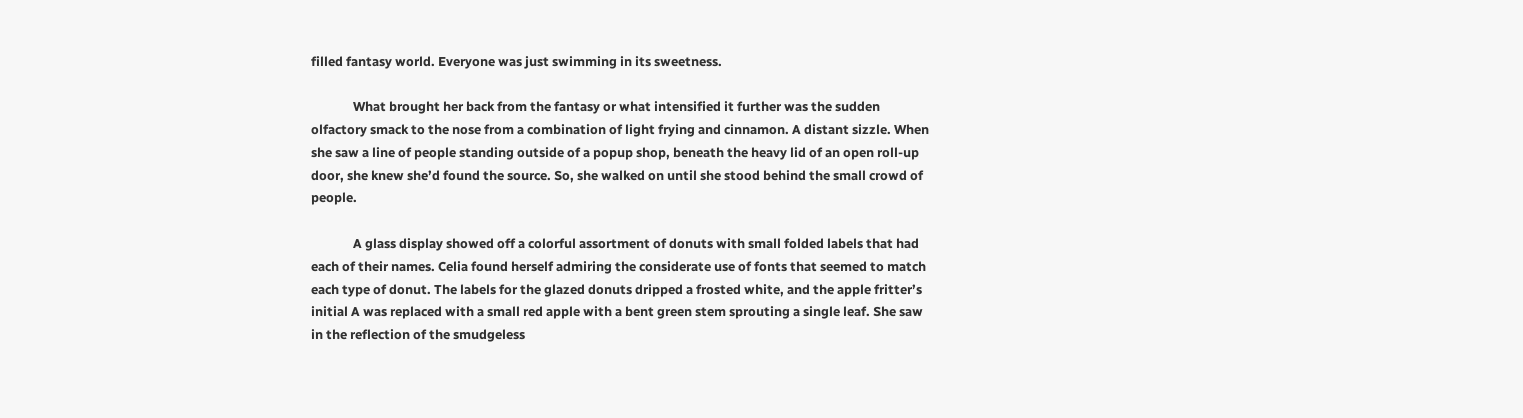filled fantasy world. Everyone was just swimming in its sweetness.

              What brought her back from the fantasy or what intensified it further was the sudden olfactory smack to the nose from a combination of light frying and cinnamon. A distant sizzle. When she saw a line of people standing outside of a popup shop, beneath the heavy lid of an open roll-up door, she knew she’d found the source. So, she walked on until she stood behind the small crowd of people.

              A glass display showed off a colorful assortment of donuts with small folded labels that had each of their names. Celia found herself admiring the considerate use of fonts that seemed to match each type of donut. The labels for the glazed donuts dripped a frosted white, and the apple fritter’s initial A was replaced with a small red apple with a bent green stem sprouting a single leaf. She saw in the reflection of the smudgeless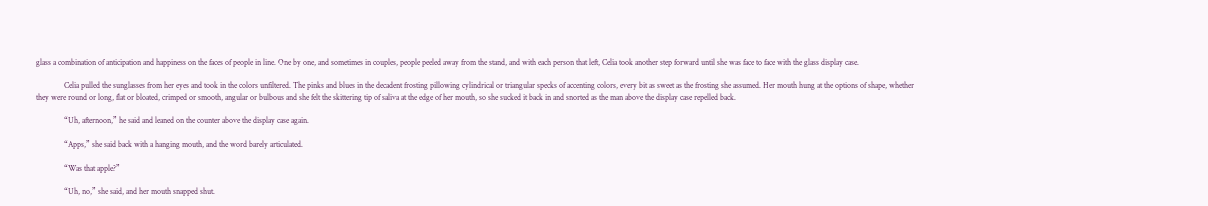glass a combination of anticipation and happiness on the faces of people in line. One by one, and sometimes in couples, people peeled away from the stand, and with each person that left, Celia took another step forward until she was face to face with the glass display case.

              Celia pulled the sunglasses from her eyes and took in the colors unfiltered. The pinks and blues in the decadent frosting pillowing cylindrical or triangular specks of accenting colors, every bit as sweet as the frosting she assumed. Her mouth hung at the options of shape, whether they were round or long, flat or bloated, crimped or smooth, angular or bulbous and she felt the skittering tip of saliva at the edge of her mouth, so she sucked it back in and snorted as the man above the display case repelled back.

              “Uh, afternoon,” he said and leaned on the counter above the display case again.

              “Apps,” she said back with a hanging mouth, and the word barely articulated.

              “Was that apple?”

              “Uh, no,” she said, and her mouth snapped shut.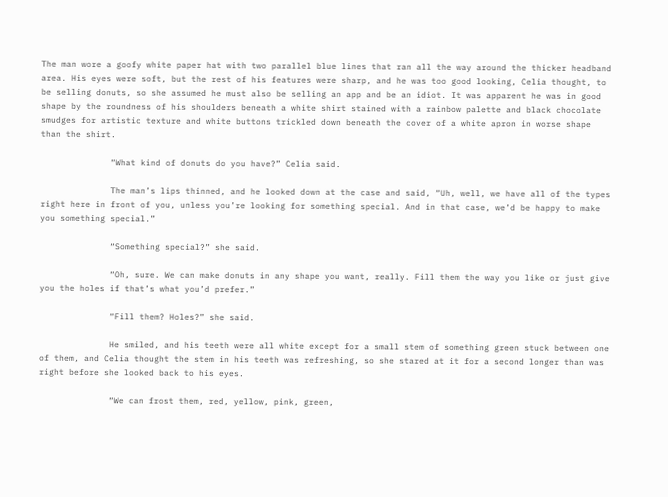The man wore a goofy white paper hat with two parallel blue lines that ran all the way around the thicker headband area. His eyes were soft, but the rest of his features were sharp, and he was too good looking, Celia thought, to be selling donuts, so she assumed he must also be selling an app and be an idiot. It was apparent he was in good shape by the roundness of his shoulders beneath a white shirt stained with a rainbow palette and black chocolate smudges for artistic texture and white buttons trickled down beneath the cover of a white apron in worse shape than the shirt.

              “What kind of donuts do you have?” Celia said.

              The man’s lips thinned, and he looked down at the case and said, “Uh, well, we have all of the types right here in front of you, unless you’re looking for something special. And in that case, we’d be happy to make you something special.”

              “Something special?” she said.

              “Oh, sure. We can make donuts in any shape you want, really. Fill them the way you like or just give you the holes if that’s what you’d prefer.”

              “Fill them? Holes?” she said.

              He smiled, and his teeth were all white except for a small stem of something green stuck between one of them, and Celia thought the stem in his teeth was refreshing, so she stared at it for a second longer than was right before she looked back to his eyes.

              “We can frost them, red, yellow, pink, green,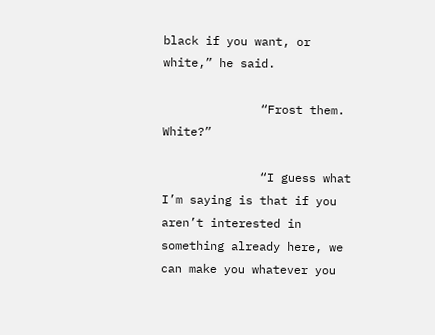black if you want, or white,” he said.

              “Frost them. White?”

              “I guess what I’m saying is that if you aren’t interested in something already here, we can make you whatever you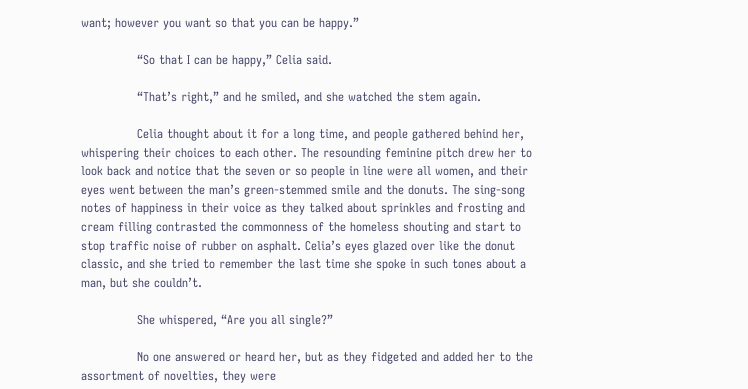want; however you want so that you can be happy.”

              “So that I can be happy,” Celia said.

              “That’s right,” and he smiled, and she watched the stem again.

              Celia thought about it for a long time, and people gathered behind her, whispering their choices to each other. The resounding feminine pitch drew her to look back and notice that the seven or so people in line were all women, and their eyes went between the man’s green-stemmed smile and the donuts. The sing-song notes of happiness in their voice as they talked about sprinkles and frosting and cream filling contrasted the commonness of the homeless shouting and start to stop traffic noise of rubber on asphalt. Celia’s eyes glazed over like the donut classic, and she tried to remember the last time she spoke in such tones about a man, but she couldn’t.

              She whispered, “Are you all single?”

              No one answered or heard her, but as they fidgeted and added her to the assortment of novelties, they were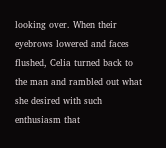looking over. When their eyebrows lowered and faces flushed, Celia turned back to the man and rambled out what she desired with such enthusiasm that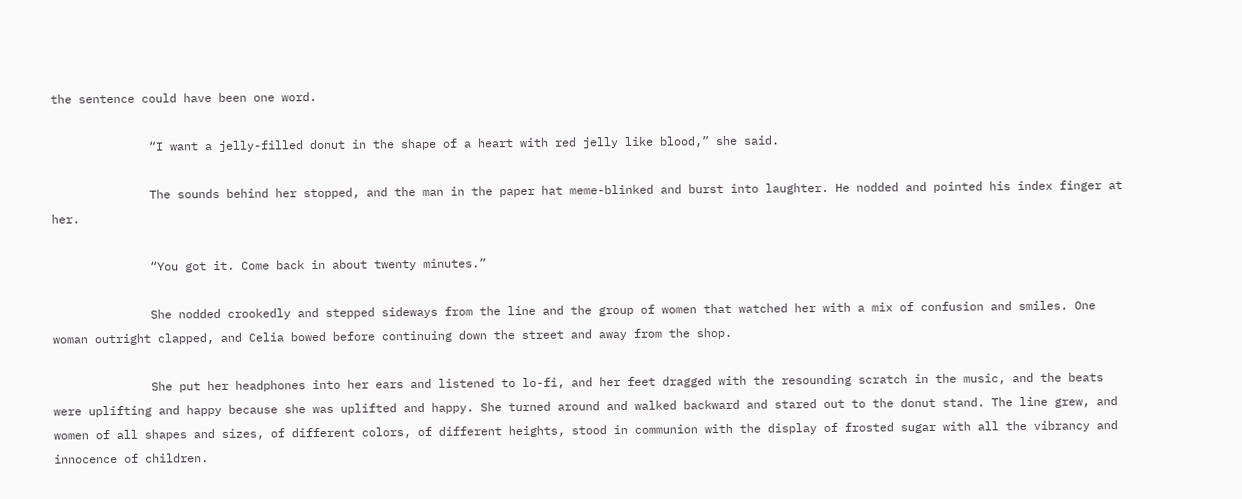the sentence could have been one word.

              “I want a jelly-filled donut in the shape of a heart with red jelly like blood,” she said.

              The sounds behind her stopped, and the man in the paper hat meme-blinked and burst into laughter. He nodded and pointed his index finger at her.

              “You got it. Come back in about twenty minutes.”

              She nodded crookedly and stepped sideways from the line and the group of women that watched her with a mix of confusion and smiles. One woman outright clapped, and Celia bowed before continuing down the street and away from the shop.

              She put her headphones into her ears and listened to lo-fi, and her feet dragged with the resounding scratch in the music, and the beats were uplifting and happy because she was uplifted and happy. She turned around and walked backward and stared out to the donut stand. The line grew, and women of all shapes and sizes, of different colors, of different heights, stood in communion with the display of frosted sugar with all the vibrancy and innocence of children.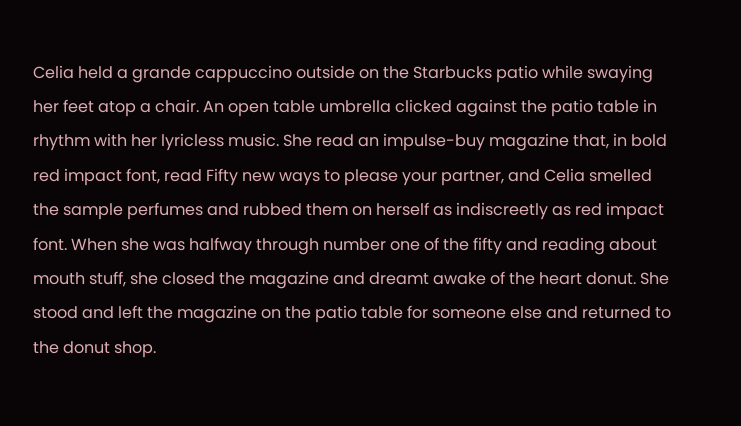Celia held a grande cappuccino outside on the Starbucks patio while swaying her feet atop a chair. An open table umbrella clicked against the patio table in rhythm with her lyricless music. She read an impulse-buy magazine that, in bold red impact font, read Fifty new ways to please your partner, and Celia smelled the sample perfumes and rubbed them on herself as indiscreetly as red impact font. When she was halfway through number one of the fifty and reading about mouth stuff, she closed the magazine and dreamt awake of the heart donut. She stood and left the magazine on the patio table for someone else and returned to the donut shop.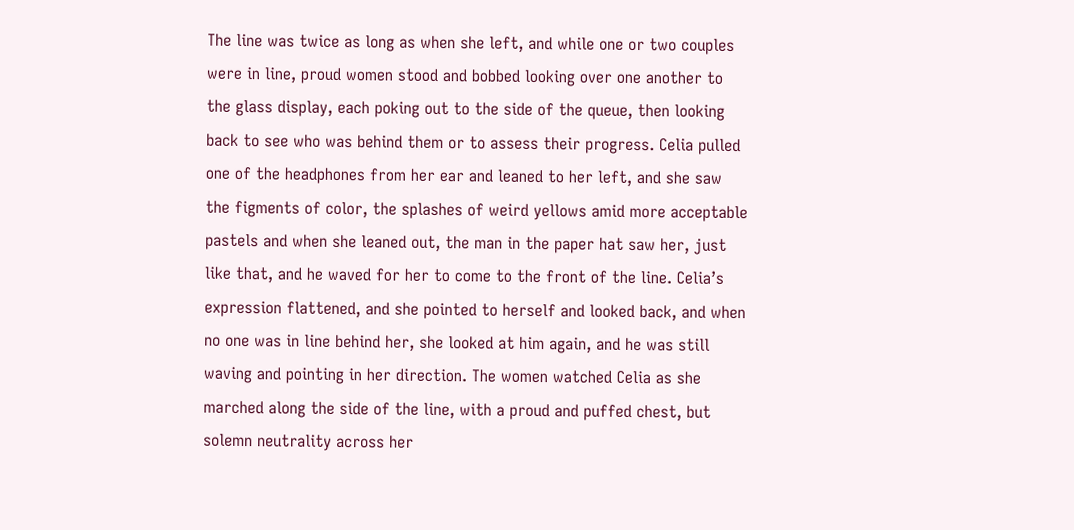The line was twice as long as when she left, and while one or two couples were in line, proud women stood and bobbed looking over one another to the glass display, each poking out to the side of the queue, then looking back to see who was behind them or to assess their progress. Celia pulled one of the headphones from her ear and leaned to her left, and she saw the figments of color, the splashes of weird yellows amid more acceptable pastels and when she leaned out, the man in the paper hat saw her, just like that, and he waved for her to come to the front of the line. Celia’s expression flattened, and she pointed to herself and looked back, and when no one was in line behind her, she looked at him again, and he was still waving and pointing in her direction. The women watched Celia as she marched along the side of the line, with a proud and puffed chest, but solemn neutrality across her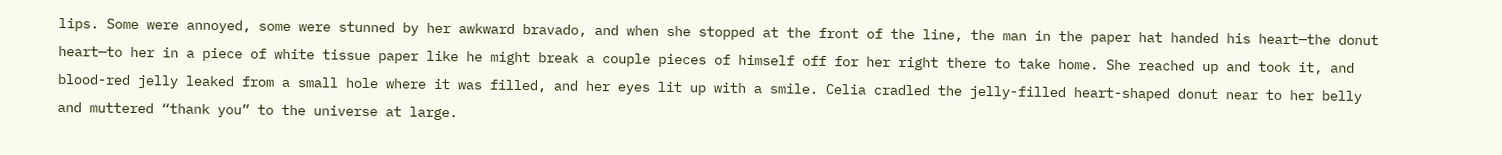lips. Some were annoyed, some were stunned by her awkward bravado, and when she stopped at the front of the line, the man in the paper hat handed his heart—the donut heart—to her in a piece of white tissue paper like he might break a couple pieces of himself off for her right there to take home. She reached up and took it, and blood-red jelly leaked from a small hole where it was filled, and her eyes lit up with a smile. Celia cradled the jelly-filled heart-shaped donut near to her belly and muttered “thank you” to the universe at large.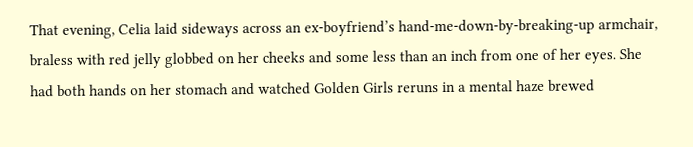That evening, Celia laid sideways across an ex-boyfriend’s hand-me-down-by-breaking-up armchair, braless with red jelly globbed on her cheeks and some less than an inch from one of her eyes. She had both hands on her stomach and watched Golden Girls reruns in a mental haze brewed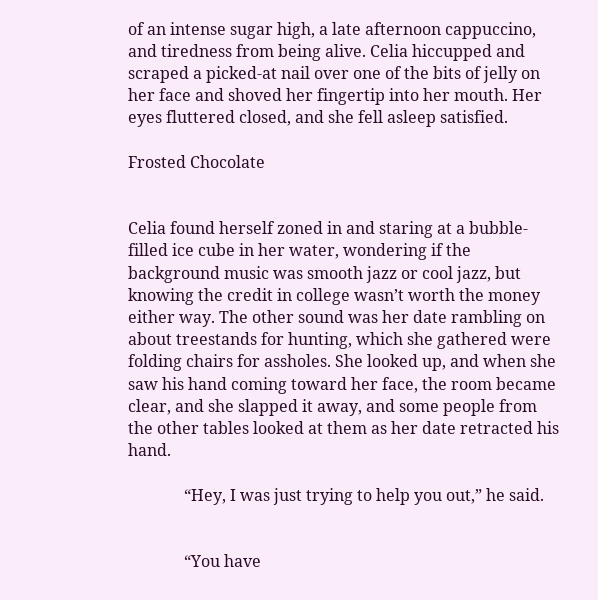of an intense sugar high, a late afternoon cappuccino, and tiredness from being alive. Celia hiccupped and scraped a picked-at nail over one of the bits of jelly on her face and shoved her fingertip into her mouth. Her eyes fluttered closed, and she fell asleep satisfied.

Frosted Chocolate


Celia found herself zoned in and staring at a bubble-filled ice cube in her water, wondering if the background music was smooth jazz or cool jazz, but knowing the credit in college wasn’t worth the money either way. The other sound was her date rambling on about treestands for hunting, which she gathered were folding chairs for assholes. She looked up, and when she saw his hand coming toward her face, the room became clear, and she slapped it away, and some people from the other tables looked at them as her date retracted his hand.

              “Hey, I was just trying to help you out,” he said.


              “You have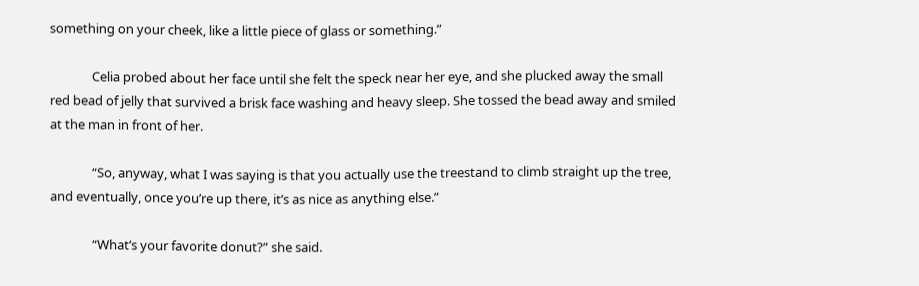something on your cheek, like a little piece of glass or something.”

              Celia probed about her face until she felt the speck near her eye, and she plucked away the small red bead of jelly that survived a brisk face washing and heavy sleep. She tossed the bead away and smiled at the man in front of her.

              “So, anyway, what I was saying is that you actually use the treestand to climb straight up the tree, and eventually, once you’re up there, it’s as nice as anything else.”

              “What’s your favorite donut?” she said.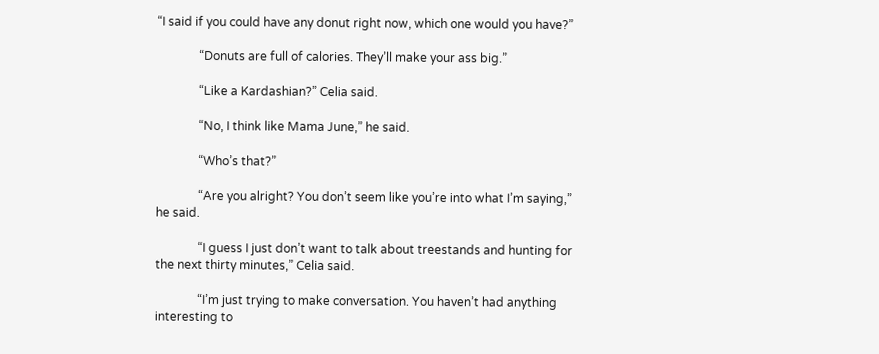“I said if you could have any donut right now, which one would you have?”

              “Donuts are full of calories. They’ll make your ass big.”

              “Like a Kardashian?” Celia said.

              “No, I think like Mama June,” he said.

              “Who’s that?”

              “Are you alright? You don’t seem like you’re into what I’m saying,” he said.

              “I guess I just don’t want to talk about treestands and hunting for the next thirty minutes,” Celia said.

              “I’m just trying to make conversation. You haven’t had anything interesting to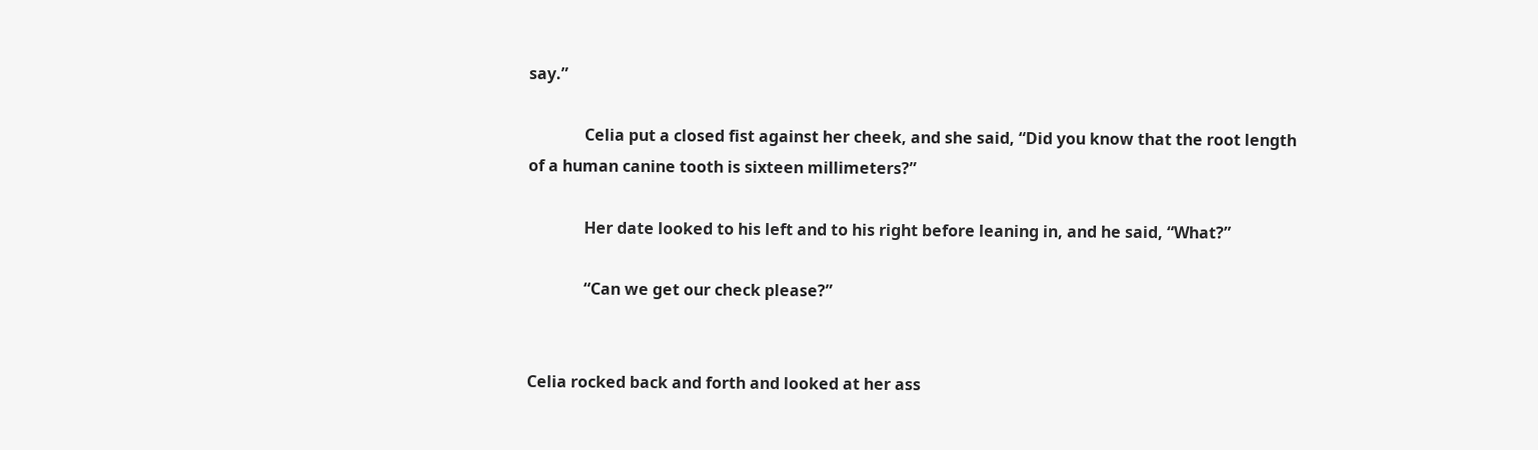say.”

              Celia put a closed fist against her cheek, and she said, “Did you know that the root length of a human canine tooth is sixteen millimeters?”

              Her date looked to his left and to his right before leaning in, and he said, “What?”

              “Can we get our check please?”


Celia rocked back and forth and looked at her ass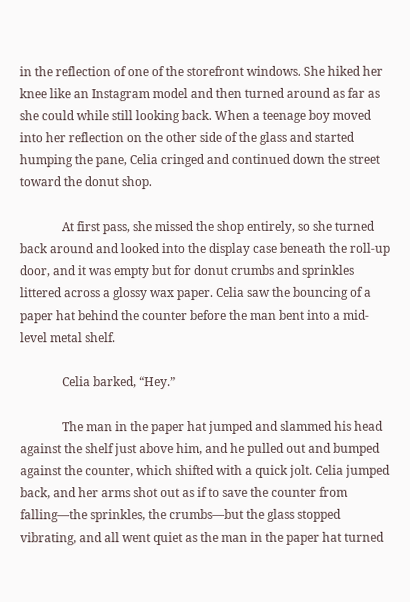in the reflection of one of the storefront windows. She hiked her knee like an Instagram model and then turned around as far as she could while still looking back. When a teenage boy moved into her reflection on the other side of the glass and started humping the pane, Celia cringed and continued down the street toward the donut shop.

              At first pass, she missed the shop entirely, so she turned back around and looked into the display case beneath the roll-up door, and it was empty but for donut crumbs and sprinkles littered across a glossy wax paper. Celia saw the bouncing of a paper hat behind the counter before the man bent into a mid-level metal shelf.

              Celia barked, “Hey.”

              The man in the paper hat jumped and slammed his head against the shelf just above him, and he pulled out and bumped against the counter, which shifted with a quick jolt. Celia jumped back, and her arms shot out as if to save the counter from falling—the sprinkles, the crumbs—but the glass stopped vibrating, and all went quiet as the man in the paper hat turned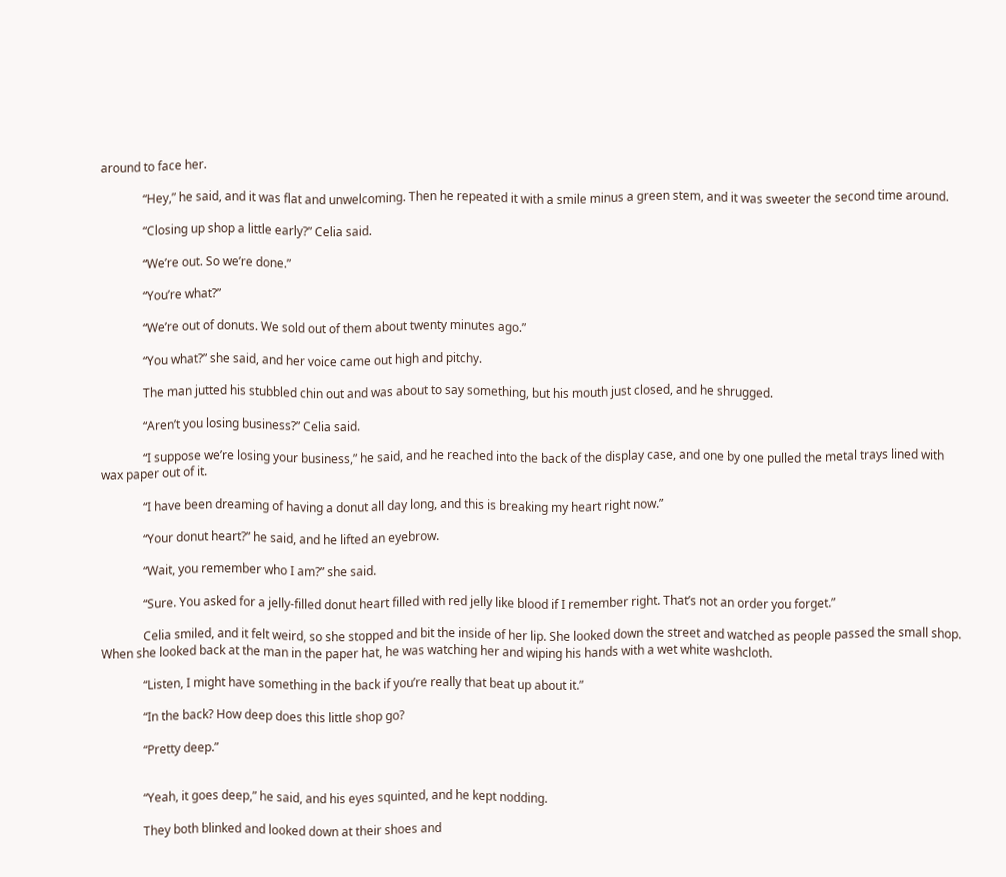around to face her.

              “Hey,” he said, and it was flat and unwelcoming. Then he repeated it with a smile minus a green stem, and it was sweeter the second time around.

              “Closing up shop a little early?” Celia said.

              “We’re out. So we’re done.”

              “You’re what?”

              “We’re out of donuts. We sold out of them about twenty minutes ago.”

              “You what?” she said, and her voice came out high and pitchy.

              The man jutted his stubbled chin out and was about to say something, but his mouth just closed, and he shrugged.

              “Aren’t you losing business?” Celia said.

              “I suppose we’re losing your business,” he said, and he reached into the back of the display case, and one by one pulled the metal trays lined with wax paper out of it.

              “I have been dreaming of having a donut all day long, and this is breaking my heart right now.”

              “Your donut heart?” he said, and he lifted an eyebrow.

              “Wait, you remember who I am?” she said.

              “Sure. You asked for a jelly-filled donut heart filled with red jelly like blood if I remember right. That’s not an order you forget.”

              Celia smiled, and it felt weird, so she stopped and bit the inside of her lip. She looked down the street and watched as people passed the small shop. When she looked back at the man in the paper hat, he was watching her and wiping his hands with a wet white washcloth.

              “Listen, I might have something in the back if you’re really that beat up about it.”

              “In the back? How deep does this little shop go?

              “Pretty deep.”


              “Yeah, it goes deep,” he said, and his eyes squinted, and he kept nodding.

              They both blinked and looked down at their shoes and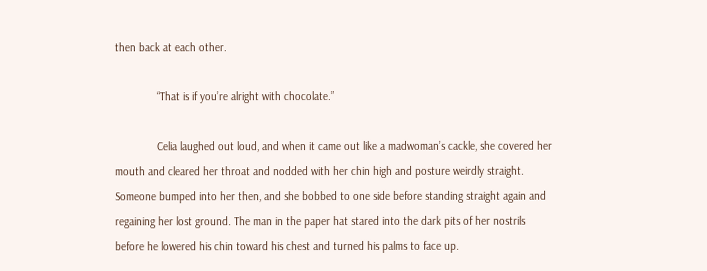then back at each other.

              “That is if you’re alright with chocolate.”

              Celia laughed out loud, and when it came out like a madwoman’s cackle, she covered her mouth and cleared her throat and nodded with her chin high and posture weirdly straight. Someone bumped into her then, and she bobbed to one side before standing straight again and regaining her lost ground. The man in the paper hat stared into the dark pits of her nostrils before he lowered his chin toward his chest and turned his palms to face up.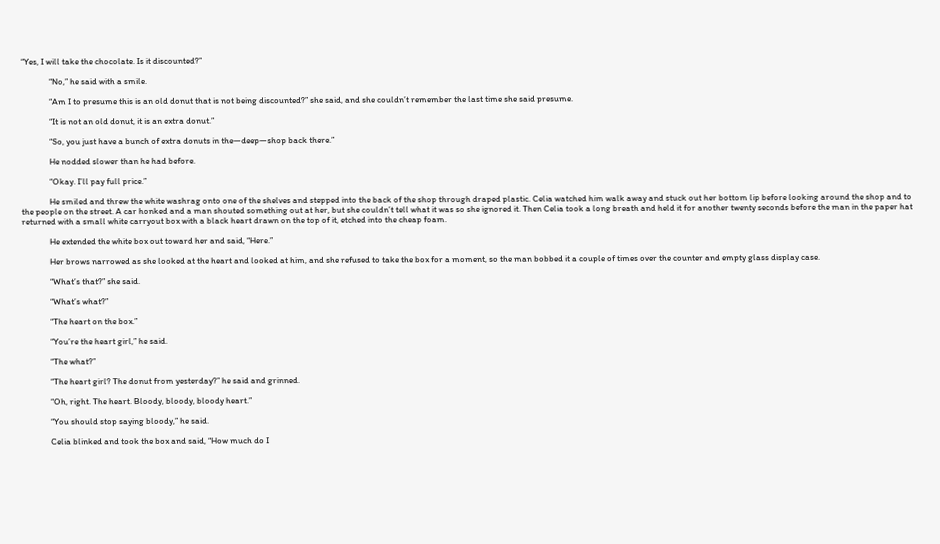“Yes, I will take the chocolate. Is it discounted?”

              “No,” he said with a smile.

              “Am I to presume this is an old donut that is not being discounted?” she said, and she couldn’t remember the last time she said presume.

              “It is not an old donut, it is an extra donut.”

              “So, you just have a bunch of extra donuts in the—deep—shop back there.”

              He nodded slower than he had before.

              “Okay. I’ll pay full price.”

              He smiled and threw the white washrag onto one of the shelves and stepped into the back of the shop through draped plastic. Celia watched him walk away and stuck out her bottom lip before looking around the shop and to the people on the street. A car honked and a man shouted something out at her, but she couldn’t tell what it was so she ignored it. Then Celia took a long breath and held it for another twenty seconds before the man in the paper hat returned with a small white carryout box with a black heart drawn on the top of it, etched into the cheap foam.

              He extended the white box out toward her and said, “Here.”

              Her brows narrowed as she looked at the heart and looked at him, and she refused to take the box for a moment, so the man bobbed it a couple of times over the counter and empty glass display case.

              “What’s that?” she said.

              “What’s what?”

              “The heart on the box.”

              “You’re the heart girl,” he said.

              “The what?”

              “The heart girl? The donut from yesterday?” he said and grinned.

              “Oh, right. The heart. Bloody, bloody, bloody heart.”

              “You should stop saying bloody,” he said.

              Celia blinked and took the box and said, “How much do I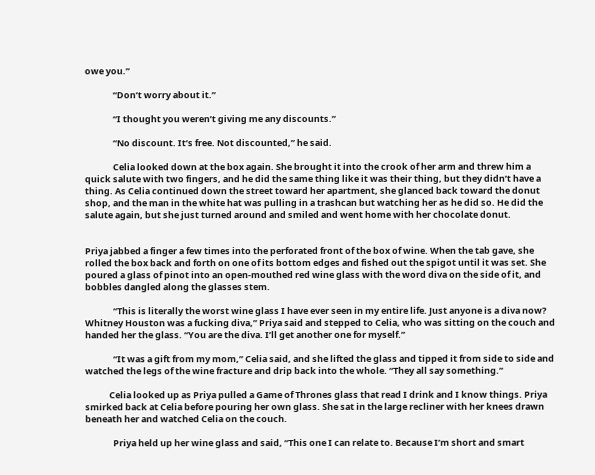owe you.”

              “Don’t worry about it.”

              “I thought you weren’t giving me any discounts.”

              “No discount. It’s free. Not discounted,” he said.

              Celia looked down at the box again. She brought it into the crook of her arm and threw him a quick salute with two fingers, and he did the same thing like it was their thing, but they didn’t have a thing. As Celia continued down the street toward her apartment, she glanced back toward the donut shop, and the man in the white hat was pulling in a trashcan but watching her as he did so. He did the salute again, but she just turned around and smiled and went home with her chocolate donut.


Priya jabbed a finger a few times into the perforated front of the box of wine. When the tab gave, she rolled the box back and forth on one of its bottom edges and fished out the spigot until it was set. She poured a glass of pinot into an open-mouthed red wine glass with the word diva on the side of it, and bobbles dangled along the glasses stem.

              “This is literally the worst wine glass I have ever seen in my entire life. Just anyone is a diva now? Whitney Houston was a fucking diva,” Priya said and stepped to Celia, who was sitting on the couch and handed her the glass. “You are the diva. I’ll get another one for myself.”

              “It was a gift from my mom,” Celia said, and she lifted the glass and tipped it from side to side and watched the legs of the wine fracture and drip back into the whole. “They all say something.”

            Celia looked up as Priya pulled a Game of Thrones glass that read I drink and I know things. Priya smirked back at Celia before pouring her own glass. She sat in the large recliner with her knees drawn beneath her and watched Celia on the couch.

              Priya held up her wine glass and said, “This one I can relate to. Because I’m short and smart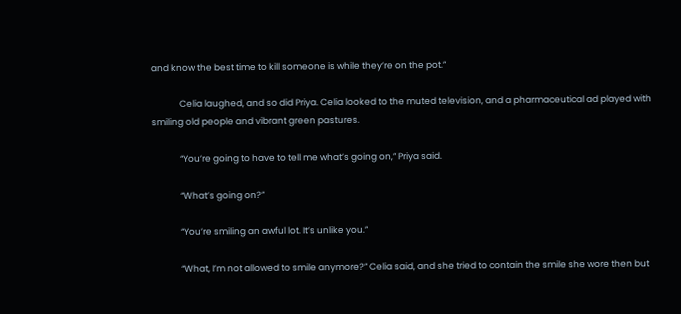and know the best time to kill someone is while they’re on the pot.”

              Celia laughed, and so did Priya. Celia looked to the muted television, and a pharmaceutical ad played with smiling old people and vibrant green pastures.

              “You’re going to have to tell me what’s going on,” Priya said.

              “What’s going on?”

              “You’re smiling an awful lot. It’s unlike you.”

              “What, I’m not allowed to smile anymore?” Celia said, and she tried to contain the smile she wore then but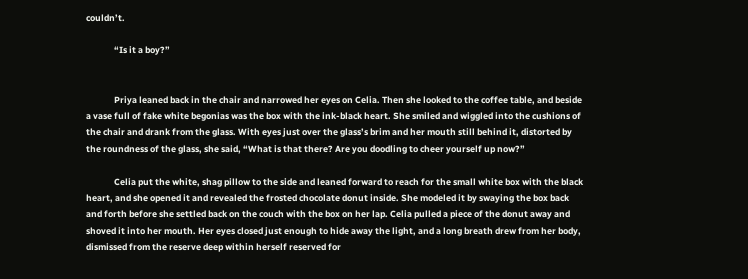couldn’t.

              “Is it a boy?”


              Priya leaned back in the chair and narrowed her eyes on Celia. Then she looked to the coffee table, and beside a vase full of fake white begonias was the box with the ink-black heart. She smiled and wiggled into the cushions of the chair and drank from the glass. With eyes just over the glass’s brim and her mouth still behind it, distorted by the roundness of the glass, she said, “What is that there? Are you doodling to cheer yourself up now?”

              Celia put the white, shag pillow to the side and leaned forward to reach for the small white box with the black heart, and she opened it and revealed the frosted chocolate donut inside. She modeled it by swaying the box back and forth before she settled back on the couch with the box on her lap. Celia pulled a piece of the donut away and shoved it into her mouth. Her eyes closed just enough to hide away the light, and a long breath drew from her body, dismissed from the reserve deep within herself reserved for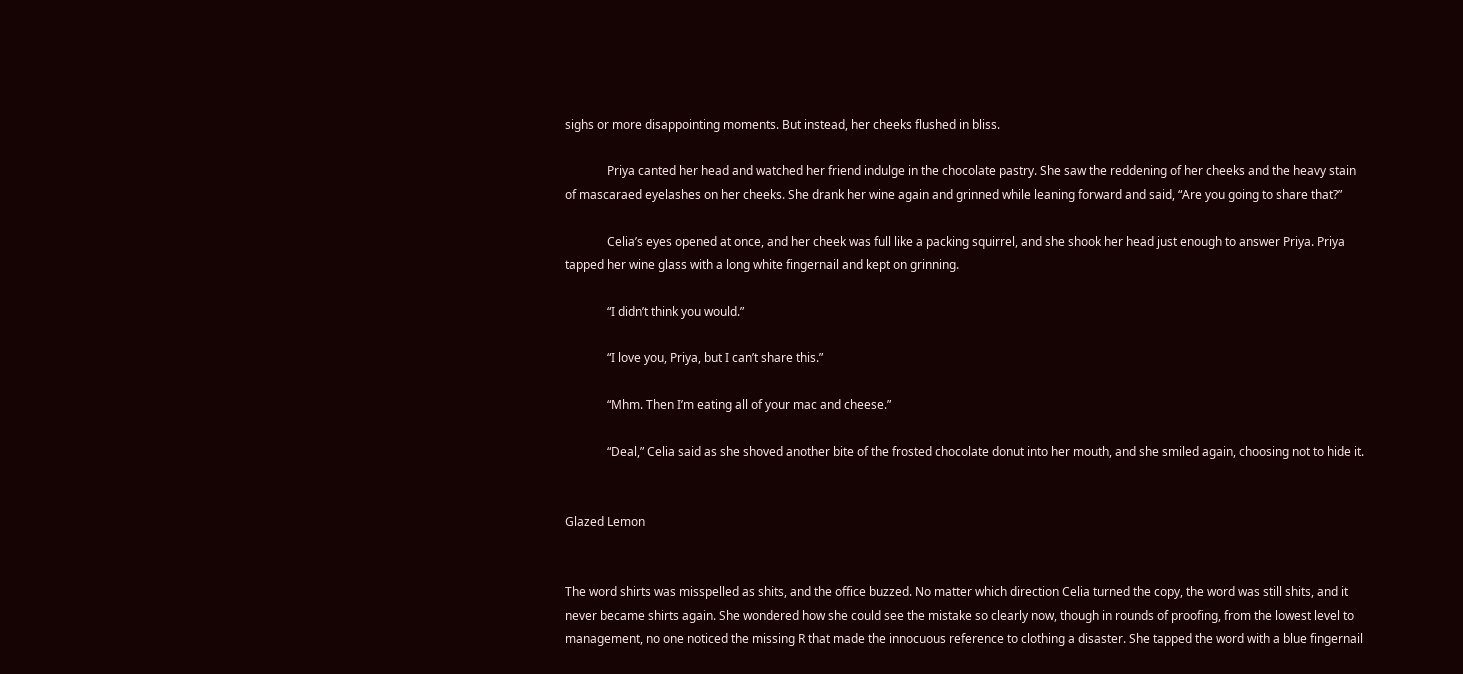sighs or more disappointing moments. But instead, her cheeks flushed in bliss.

              Priya canted her head and watched her friend indulge in the chocolate pastry. She saw the reddening of her cheeks and the heavy stain of mascaraed eyelashes on her cheeks. She drank her wine again and grinned while leaning forward and said, “Are you going to share that?”

              Celia’s eyes opened at once, and her cheek was full like a packing squirrel, and she shook her head just enough to answer Priya. Priya tapped her wine glass with a long white fingernail and kept on grinning.

              “I didn’t think you would.”

              “I love you, Priya, but I can’t share this.”

              “Mhm. Then I’m eating all of your mac and cheese.”

              “Deal,” Celia said as she shoved another bite of the frosted chocolate donut into her mouth, and she smiled again, choosing not to hide it.


Glazed Lemon


The word shirts was misspelled as shits, and the office buzzed. No matter which direction Celia turned the copy, the word was still shits, and it never became shirts again. She wondered how she could see the mistake so clearly now, though in rounds of proofing, from the lowest level to management, no one noticed the missing R that made the innocuous reference to clothing a disaster. She tapped the word with a blue fingernail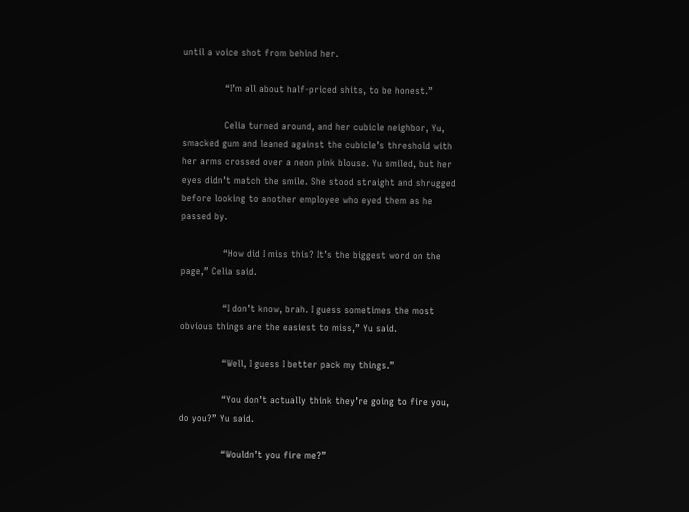until a voice shot from behind her.

              “I’m all about half-priced shits, to be honest.”

              Celia turned around, and her cubicle neighbor, Yu, smacked gum and leaned against the cubicle’s threshold with her arms crossed over a neon pink blouse. Yu smiled, but her eyes didn’t match the smile. She stood straight and shrugged before looking to another employee who eyed them as he passed by.

              “How did I miss this? It’s the biggest word on the page,” Celia said.

              “I don’t know, brah. I guess sometimes the most obvious things are the easiest to miss,” Yu said.

              “Well, I guess I better pack my things.”

              “You don’t actually think they’re going to fire you, do you?” Yu said.

              “Wouldn’t you fire me?”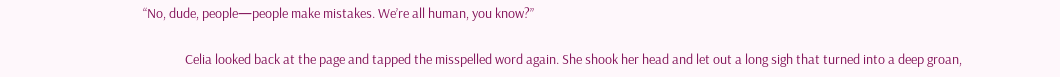“No, dude, people—people make mistakes. We’re all human, you know?”

              Celia looked back at the page and tapped the misspelled word again. She shook her head and let out a long sigh that turned into a deep groan,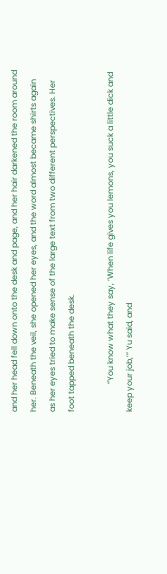and her head fell down onto the desk and page, and her hair darkened the room around her. Beneath the veil, she opened her eyes, and the word almost became shirts again as her eyes tried to make sense of the large text from two different perspectives. Her foot tapped beneath the desk.

              “You know what they say, ‘When life gives you lemons, you suck a little dick and keep your job,’” Yu said, and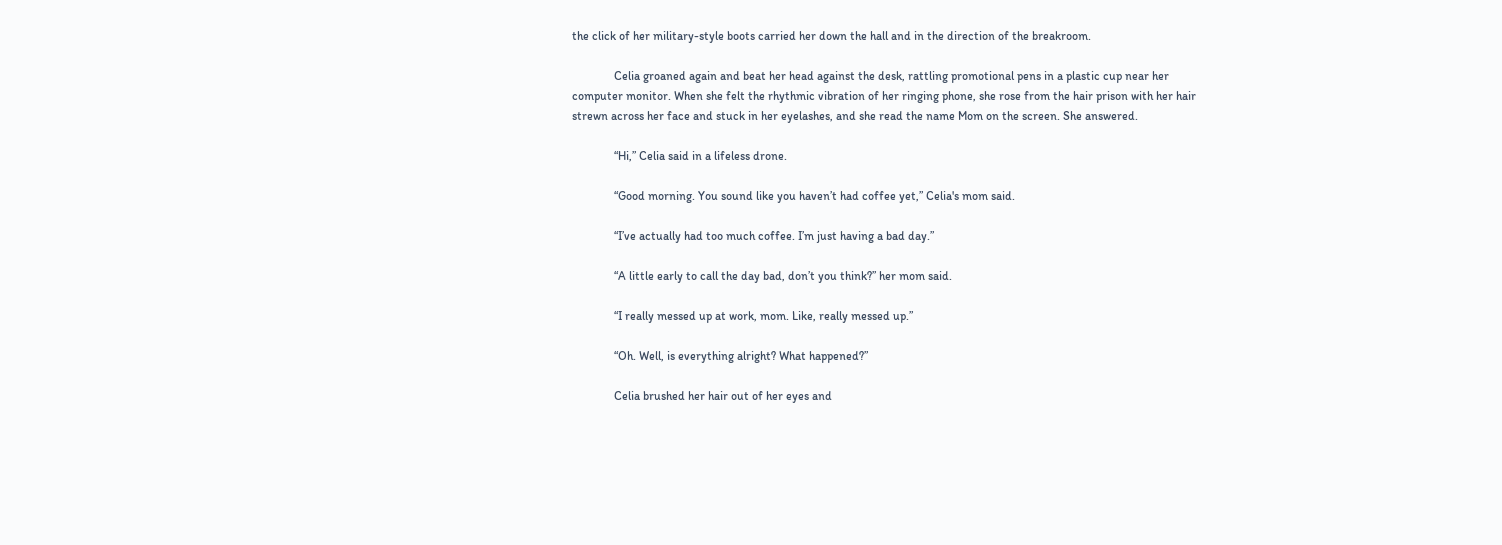the click of her military-style boots carried her down the hall and in the direction of the breakroom.

              Celia groaned again and beat her head against the desk, rattling promotional pens in a plastic cup near her computer monitor. When she felt the rhythmic vibration of her ringing phone, she rose from the hair prison with her hair strewn across her face and stuck in her eyelashes, and she read the name Mom on the screen. She answered.

              “Hi,” Celia said in a lifeless drone.

              “Good morning. You sound like you haven’t had coffee yet,” Celia's mom said.

              “I’ve actually had too much coffee. I’m just having a bad day.”

              “A little early to call the day bad, don’t you think?” her mom said.

              “I really messed up at work, mom. Like, really messed up.”

              “Oh. Well, is everything alright? What happened?”

              Celia brushed her hair out of her eyes and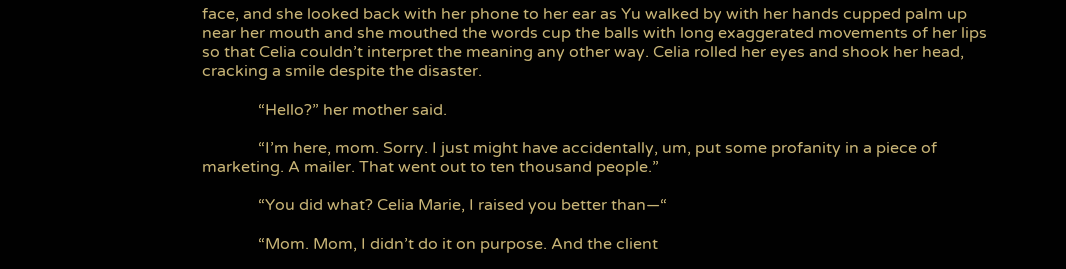face, and she looked back with her phone to her ear as Yu walked by with her hands cupped palm up near her mouth and she mouthed the words cup the balls with long exaggerated movements of her lips so that Celia couldn’t interpret the meaning any other way. Celia rolled her eyes and shook her head, cracking a smile despite the disaster.

              “Hello?” her mother said.

              “I’m here, mom. Sorry. I just might have accidentally, um, put some profanity in a piece of marketing. A mailer. That went out to ten thousand people.”

              “You did what? Celia Marie, I raised you better than—“

              “Mom. Mom, I didn’t do it on purpose. And the client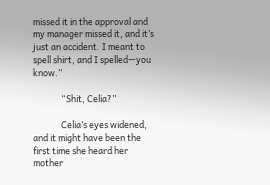missed it in the approval and my manager missed it, and it’s just an accident. I meant to spell shirt, and I spelled—you know.”

              “Shit, Celia?”

              Celia’s eyes widened, and it might have been the first time she heard her mother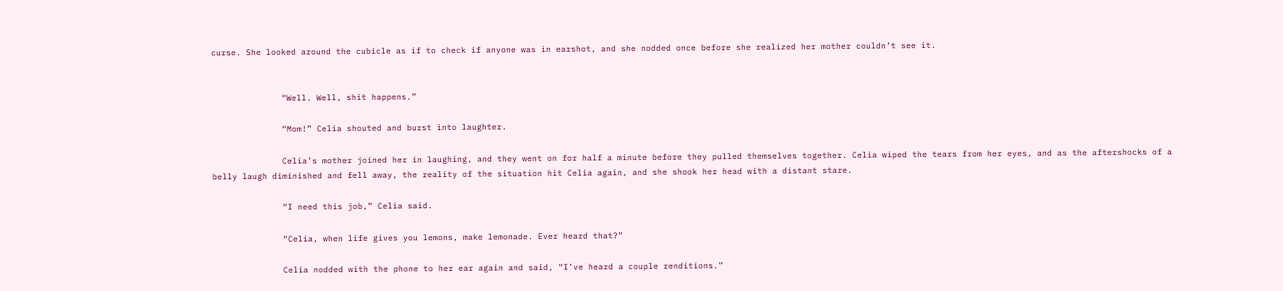curse. She looked around the cubicle as if to check if anyone was in earshot, and she nodded once before she realized her mother couldn’t see it.


              “Well. Well, shit happens.”

              “Mom!” Celia shouted and burst into laughter.

              Celia’s mother joined her in laughing, and they went on for half a minute before they pulled themselves together. Celia wiped the tears from her eyes, and as the aftershocks of a belly laugh diminished and fell away, the reality of the situation hit Celia again, and she shook her head with a distant stare.

              “I need this job,” Celia said.

              “Celia, when life gives you lemons, make lemonade. Ever heard that?”

              Celia nodded with the phone to her ear again and said, “I’ve heard a couple renditions.”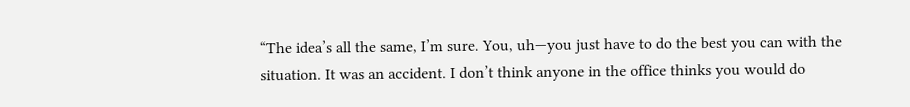“The idea’s all the same, I’m sure. You, uh—you just have to do the best you can with the situation. It was an accident. I don’t think anyone in the office thinks you would do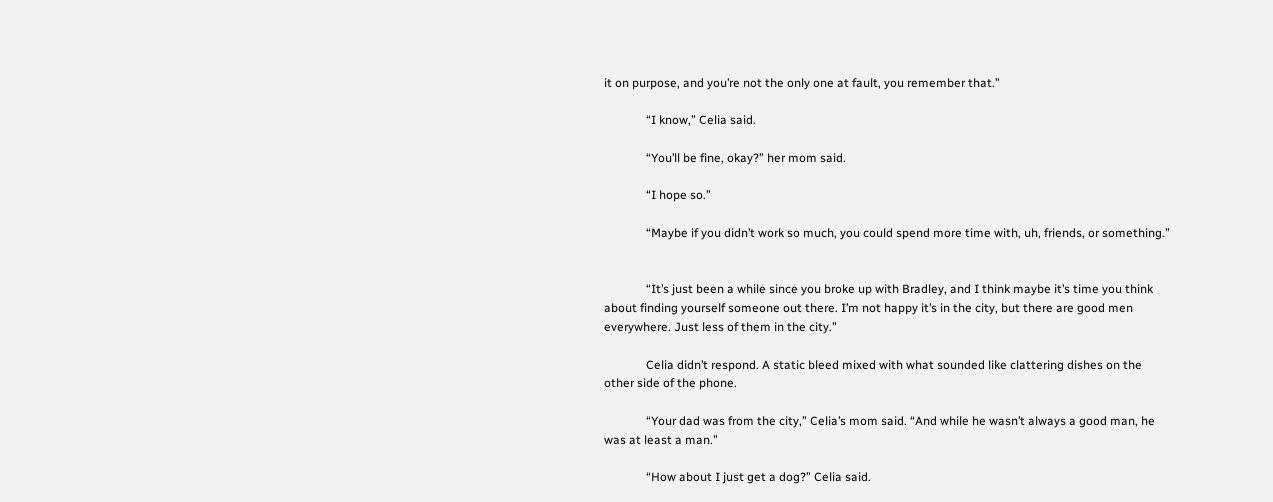it on purpose, and you’re not the only one at fault, you remember that.”

              “I know,” Celia said.

              “You’ll be fine, okay?” her mom said.

              “I hope so.”

              “Maybe if you didn’t work so much, you could spend more time with, uh, friends, or something.”


              “It’s just been a while since you broke up with Bradley, and I think maybe it’s time you think about finding yourself someone out there. I’m not happy it’s in the city, but there are good men everywhere. Just less of them in the city.”

              Celia didn’t respond. A static bleed mixed with what sounded like clattering dishes on the other side of the phone.

              “Your dad was from the city,” Celia’s mom said. “And while he wasn’t always a good man, he was at least a man.”

              “How about I just get a dog?” Celia said.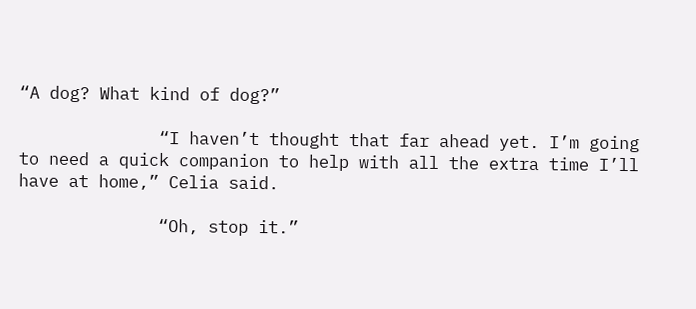“A dog? What kind of dog?”

              “I haven’t thought that far ahead yet. I’m going to need a quick companion to help with all the extra time I’ll have at home,” Celia said.

              “Oh, stop it.”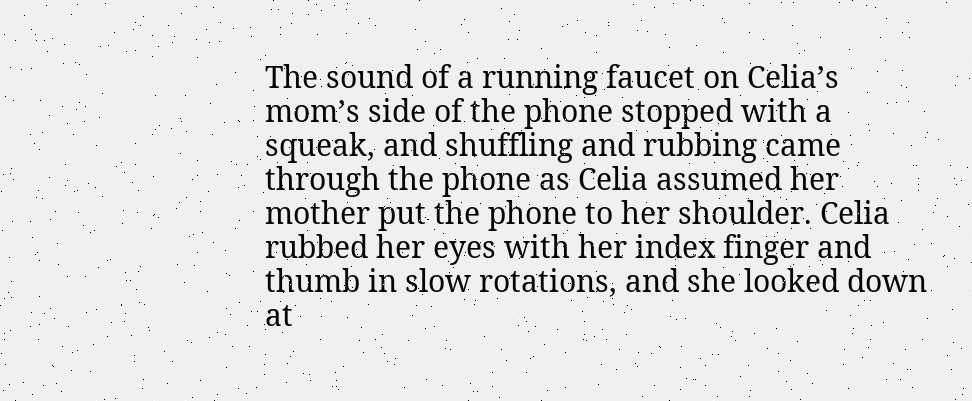The sound of a running faucet on Celia’s mom’s side of the phone stopped with a squeak, and shuffling and rubbing came through the phone as Celia assumed her mother put the phone to her shoulder. Celia rubbed her eyes with her index finger and thumb in slow rotations, and she looked down at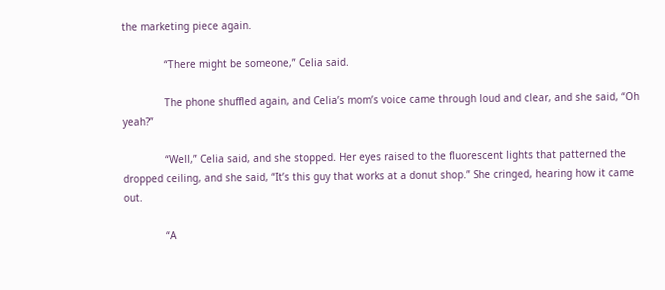the marketing piece again.

              “There might be someone,” Celia said.

              The phone shuffled again, and Celia’s mom’s voice came through loud and clear, and she said, “Oh yeah?”

              “Well,” Celia said, and she stopped. Her eyes raised to the fluorescent lights that patterned the dropped ceiling, and she said, “It’s this guy that works at a donut shop.” She cringed, hearing how it came out.

              “A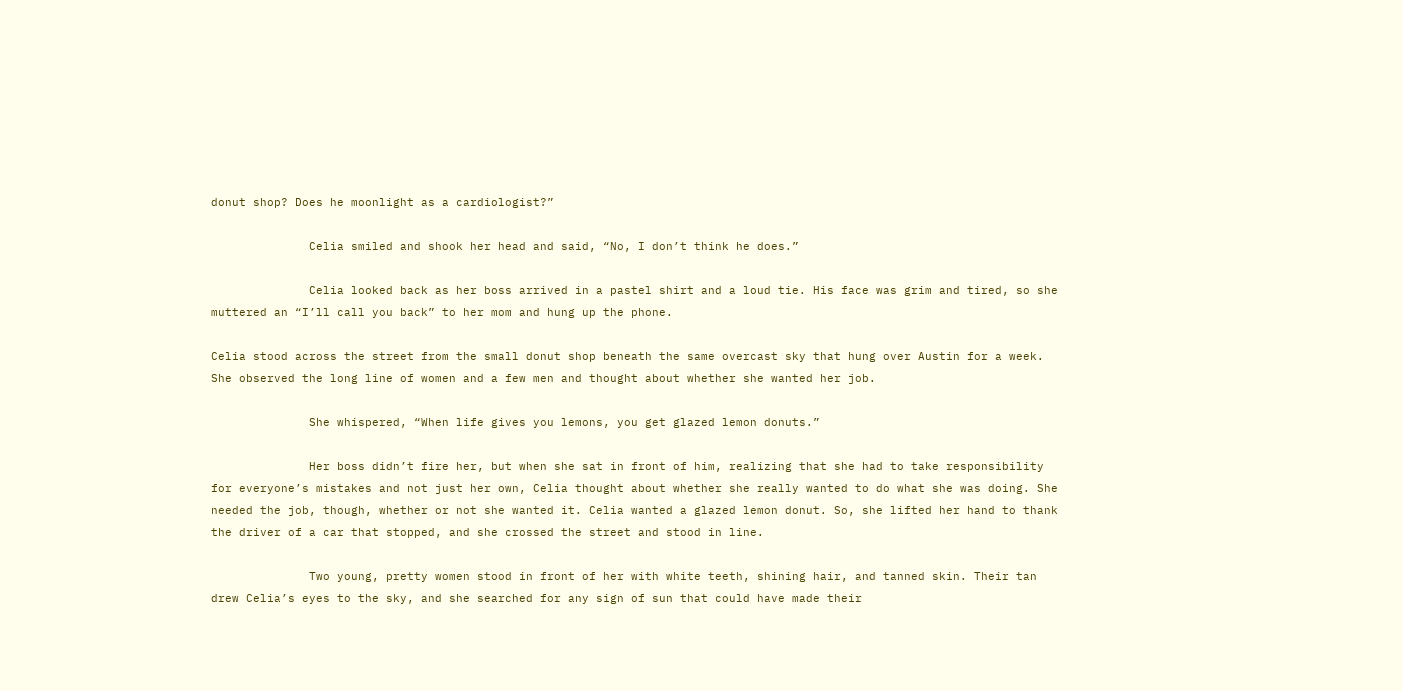donut shop? Does he moonlight as a cardiologist?”

              Celia smiled and shook her head and said, “No, I don’t think he does.”

              Celia looked back as her boss arrived in a pastel shirt and a loud tie. His face was grim and tired, so she muttered an “I’ll call you back” to her mom and hung up the phone.

Celia stood across the street from the small donut shop beneath the same overcast sky that hung over Austin for a week. She observed the long line of women and a few men and thought about whether she wanted her job.

              She whispered, “When life gives you lemons, you get glazed lemon donuts.”

              Her boss didn’t fire her, but when she sat in front of him, realizing that she had to take responsibility for everyone’s mistakes and not just her own, Celia thought about whether she really wanted to do what she was doing. She needed the job, though, whether or not she wanted it. Celia wanted a glazed lemon donut. So, she lifted her hand to thank the driver of a car that stopped, and she crossed the street and stood in line.

              Two young, pretty women stood in front of her with white teeth, shining hair, and tanned skin. Their tan drew Celia’s eyes to the sky, and she searched for any sign of sun that could have made their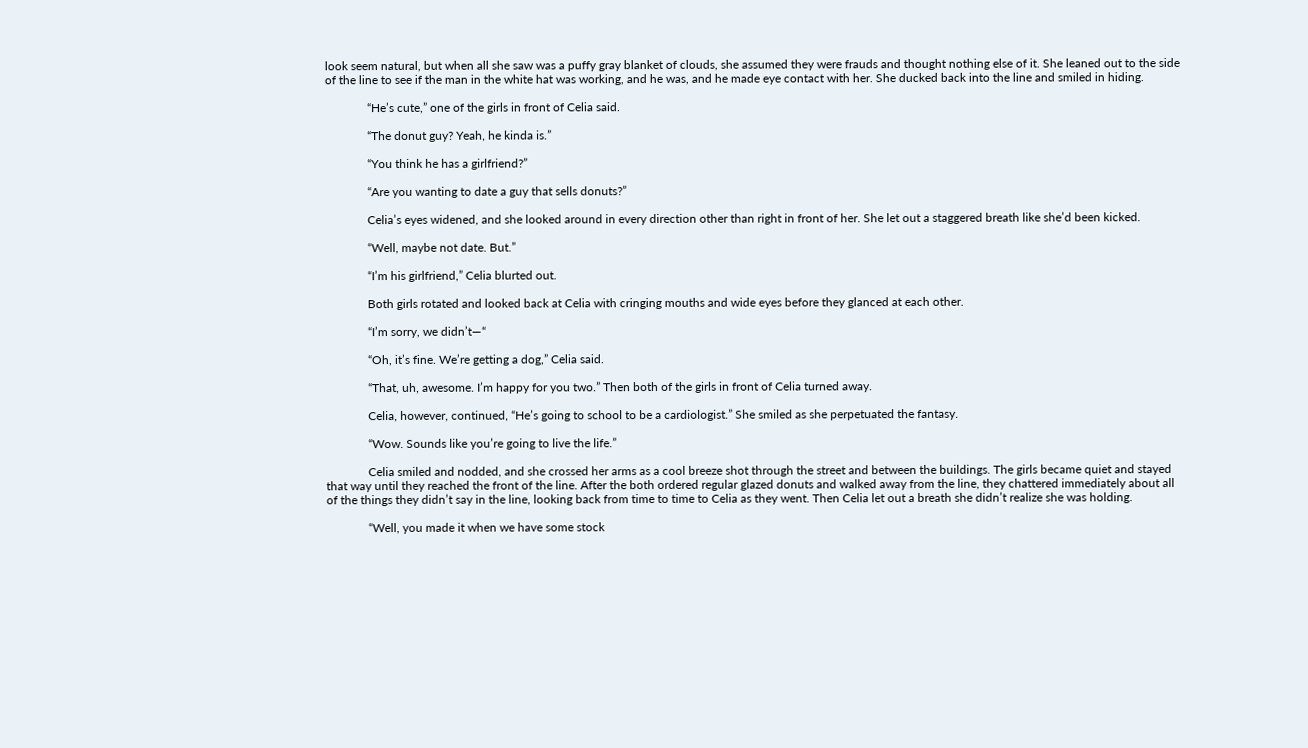look seem natural, but when all she saw was a puffy gray blanket of clouds, she assumed they were frauds and thought nothing else of it. She leaned out to the side of the line to see if the man in the white hat was working, and he was, and he made eye contact with her. She ducked back into the line and smiled in hiding.

              “He’s cute,” one of the girls in front of Celia said.

              “The donut guy? Yeah, he kinda is.”

              “You think he has a girlfriend?”

              “Are you wanting to date a guy that sells donuts?”

              Celia’s eyes widened, and she looked around in every direction other than right in front of her. She let out a staggered breath like she’d been kicked.

              “Well, maybe not date. But.”

              “I’m his girlfriend,” Celia blurted out.

              Both girls rotated and looked back at Celia with cringing mouths and wide eyes before they glanced at each other.

              “I’m sorry, we didn’t—“

              “Oh, it’s fine. We’re getting a dog,” Celia said.

              “That, uh, awesome. I’m happy for you two.” Then both of the girls in front of Celia turned away.

              Celia, however, continued, “He’s going to school to be a cardiologist.” She smiled as she perpetuated the fantasy.

              “Wow. Sounds like you’re going to live the life.”

              Celia smiled and nodded, and she crossed her arms as a cool breeze shot through the street and between the buildings. The girls became quiet and stayed that way until they reached the front of the line. After the both ordered regular glazed donuts and walked away from the line, they chattered immediately about all of the things they didn’t say in the line, looking back from time to time to Celia as they went. Then Celia let out a breath she didn’t realize she was holding.

              “Well, you made it when we have some stock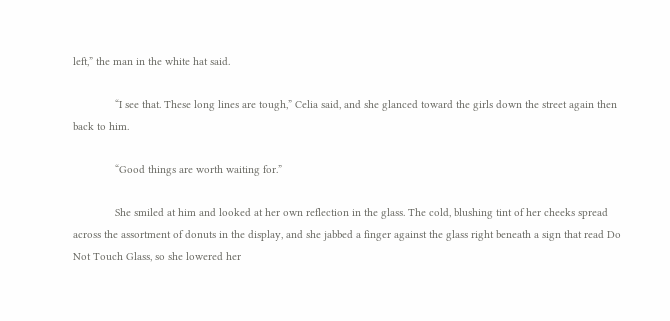left,” the man in the white hat said.

              “I see that. These long lines are tough,” Celia said, and she glanced toward the girls down the street again then back to him.

              “Good things are worth waiting for.”

              She smiled at him and looked at her own reflection in the glass. The cold, blushing tint of her cheeks spread across the assortment of donuts in the display, and she jabbed a finger against the glass right beneath a sign that read Do Not Touch Glass, so she lowered her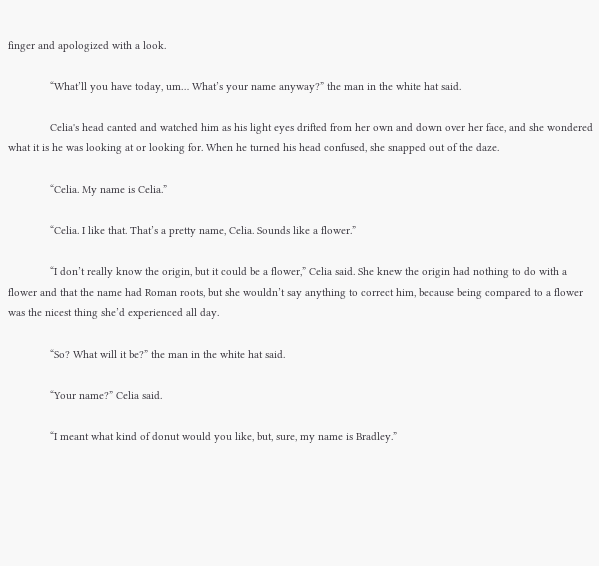finger and apologized with a look.

              “What’ll you have today, um… What’s your name anyway?” the man in the white hat said.

              Celia's head canted and watched him as his light eyes drifted from her own and down over her face, and she wondered what it is he was looking at or looking for. When he turned his head confused, she snapped out of the daze.

              “Celia. My name is Celia.”

              “Celia. I like that. That’s a pretty name, Celia. Sounds like a flower.”

              “I don’t really know the origin, but it could be a flower,” Celia said. She knew the origin had nothing to do with a flower and that the name had Roman roots, but she wouldn’t say anything to correct him, because being compared to a flower was the nicest thing she’d experienced all day.

              “So? What will it be?” the man in the white hat said.

              “Your name?” Celia said.

              “I meant what kind of donut would you like, but, sure, my name is Bradley.”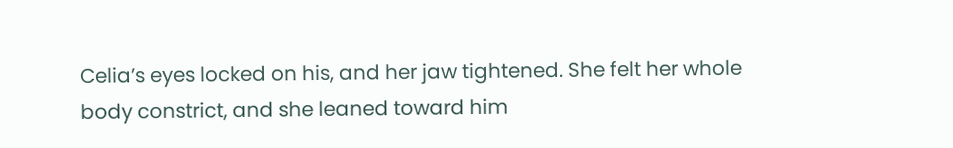Celia’s eyes locked on his, and her jaw tightened. She felt her whole body constrict, and she leaned toward him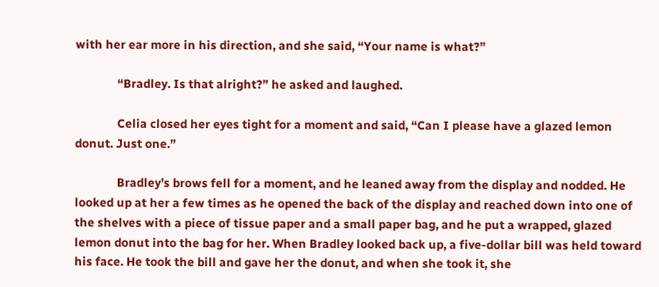with her ear more in his direction, and she said, “Your name is what?”

              “Bradley. Is that alright?” he asked and laughed.

              Celia closed her eyes tight for a moment and said, “Can I please have a glazed lemon donut. Just one.”

              Bradley’s brows fell for a moment, and he leaned away from the display and nodded. He looked up at her a few times as he opened the back of the display and reached down into one of the shelves with a piece of tissue paper and a small paper bag, and he put a wrapped, glazed lemon donut into the bag for her. When Bradley looked back up, a five-dollar bill was held toward his face. He took the bill and gave her the donut, and when she took it, she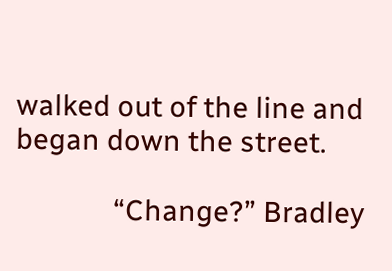walked out of the line and began down the street.

              “Change?” Bradley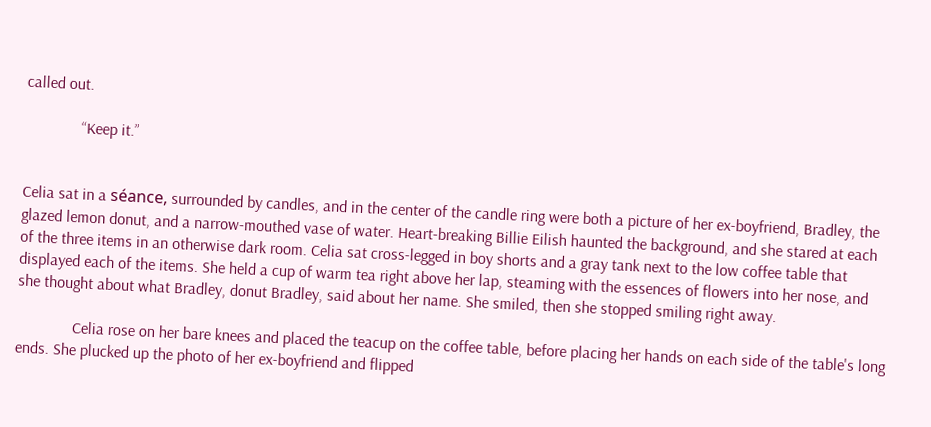called out.

              “Keep it.”


Celia sat in a séance, surrounded by candles, and in the center of the candle ring were both a picture of her ex-boyfriend, Bradley, the glazed lemon donut, and a narrow-mouthed vase of water. Heart-breaking Billie Eilish haunted the background, and she stared at each of the three items in an otherwise dark room. Celia sat cross-legged in boy shorts and a gray tank next to the low coffee table that displayed each of the items. She held a cup of warm tea right above her lap, steaming with the essences of flowers into her nose, and she thought about what Bradley, donut Bradley, said about her name. She smiled, then she stopped smiling right away.

              Celia rose on her bare knees and placed the teacup on the coffee table, before placing her hands on each side of the table's long ends. She plucked up the photo of her ex-boyfriend and flipped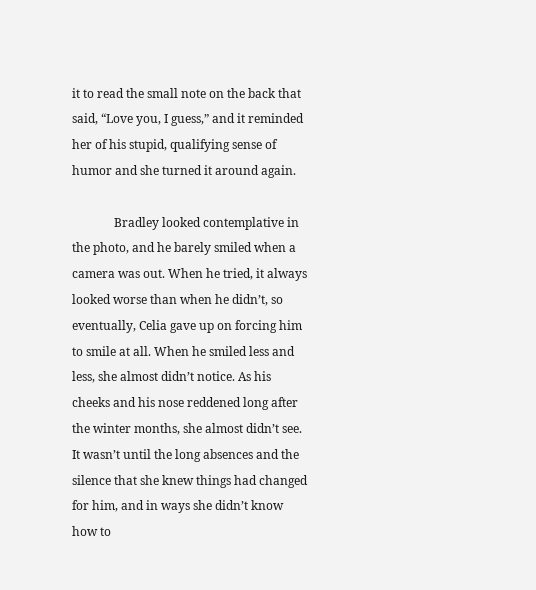it to read the small note on the back that said, “Love you, I guess,” and it reminded her of his stupid, qualifying sense of humor and she turned it around again.

              Bradley looked contemplative in the photo, and he barely smiled when a camera was out. When he tried, it always looked worse than when he didn’t, so eventually, Celia gave up on forcing him to smile at all. When he smiled less and less, she almost didn’t notice. As his cheeks and his nose reddened long after the winter months, she almost didn’t see. It wasn’t until the long absences and the silence that she knew things had changed for him, and in ways she didn’t know how to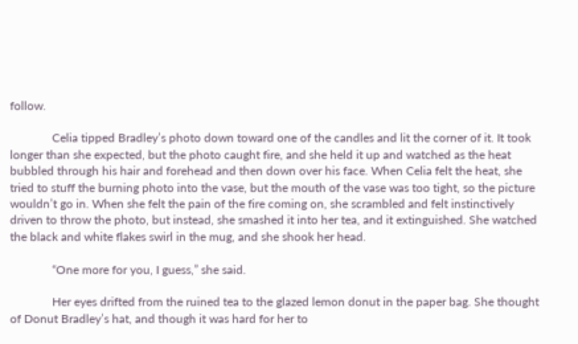follow.

              Celia tipped Bradley’s photo down toward one of the candles and lit the corner of it. It took longer than she expected, but the photo caught fire, and she held it up and watched as the heat bubbled through his hair and forehead and then down over his face. When Celia felt the heat, she tried to stuff the burning photo into the vase, but the mouth of the vase was too tight, so the picture wouldn’t go in. When she felt the pain of the fire coming on, she scrambled and felt instinctively driven to throw the photo, but instead, she smashed it into her tea, and it extinguished. She watched the black and white flakes swirl in the mug, and she shook her head.

              “One more for you, I guess,” she said.

              Her eyes drifted from the ruined tea to the glazed lemon donut in the paper bag. She thought of Donut Bradley’s hat, and though it was hard for her to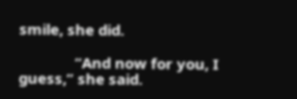smile, she did.

              “And now for you, I guess,” she said.